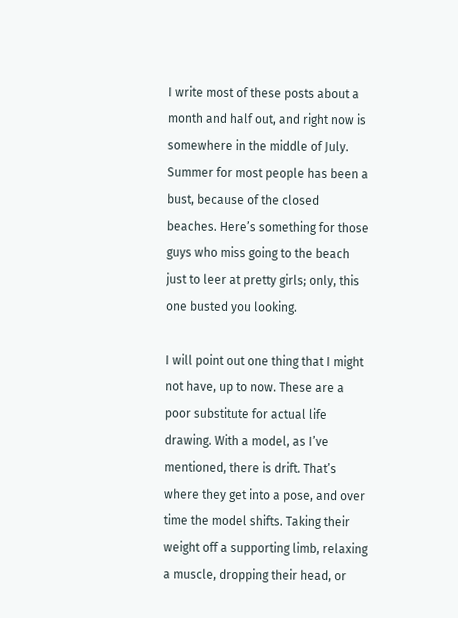I write most of these posts about a month and half out, and right now is somewhere in the middle of July. Summer for most people has been a bust, because of the closed beaches. Here’s something for those guys who miss going to the beach just to leer at pretty girls; only, this one busted you looking.

I will point out one thing that I might not have, up to now. These are a poor substitute for actual life drawing. With a model, as I’ve mentioned, there is drift. That’s where they get into a pose, and over time the model shifts. Taking their weight off a supporting limb, relaxing a muscle, dropping their head, or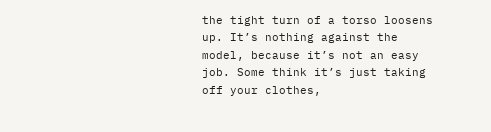the tight turn of a torso loosens up. It’s nothing against the model, because it’s not an easy job. Some think it’s just taking off your clothes,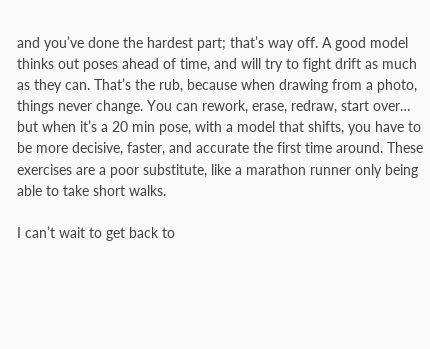and you’ve done the hardest part; that’s way off. A good model thinks out poses ahead of time, and will try to fight drift as much as they can. That’s the rub, because when drawing from a photo, things never change. You can rework, erase, redraw, start over… but when it’s a 20 min pose, with a model that shifts, you have to be more decisive, faster, and accurate the first time around. These exercises are a poor substitute, like a marathon runner only being able to take short walks.

I can’t wait to get back to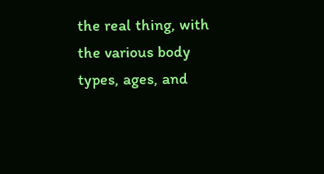the real thing, with the various body types, ages, and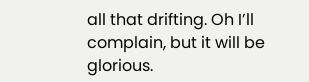all that drifting. Oh I’ll complain, but it will be glorious.